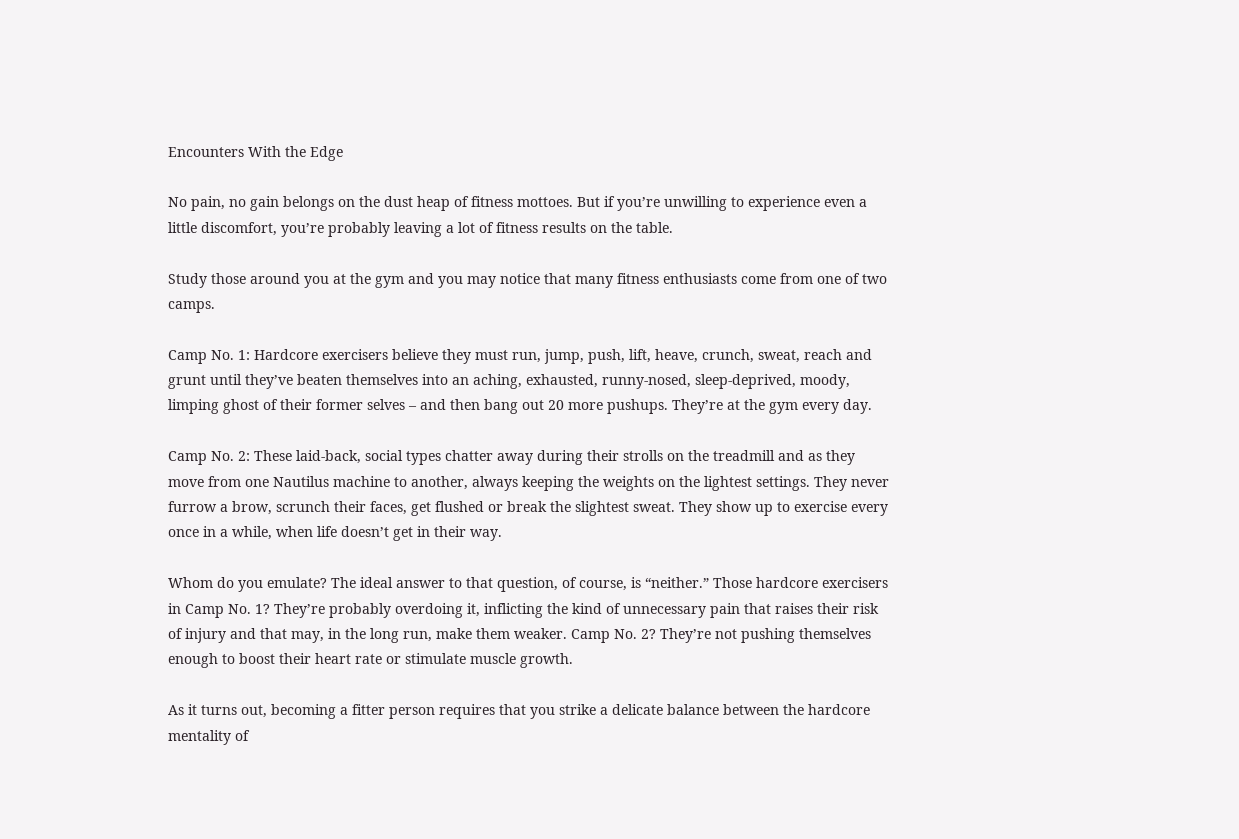Encounters With the Edge

No pain, no gain belongs on the dust heap of fitness mottoes. But if you’re unwilling to experience even a little discomfort, you’re probably leaving a lot of fitness results on the table.

Study those around you at the gym and you may notice that many fitness enthusiasts come from one of two camps.

Camp No. 1: Hardcore exercisers believe they must run, jump, push, lift, heave, crunch, sweat, reach and grunt until they’ve beaten themselves into an aching, exhausted, runny-nosed, sleep-deprived, moody, limping ghost of their former selves – and then bang out 20 more pushups. They’re at the gym every day.

Camp No. 2: These laid-back, social types chatter away during their strolls on the treadmill and as they move from one Nautilus machine to another, always keeping the weights on the lightest settings. They never furrow a brow, scrunch their faces, get flushed or break the slightest sweat. They show up to exercise every once in a while, when life doesn’t get in their way.

Whom do you emulate? The ideal answer to that question, of course, is “neither.” Those hardcore exercisers in Camp No. 1? They’re probably overdoing it, inflicting the kind of unnecessary pain that raises their risk of injury and that may, in the long run, make them weaker. Camp No. 2? They’re not pushing themselves enough to boost their heart rate or stimulate muscle growth.

As it turns out, becoming a fitter person requires that you strike a delicate balance between the hardcore mentality of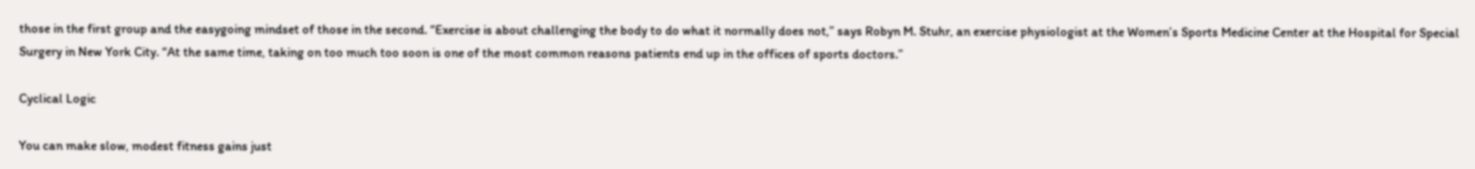those in the first group and the easygoing mindset of those in the second. “Exercise is about challenging the body to do what it normally does not,” says Robyn M. Stuhr, an exercise physiologist at the Women’s Sports Medicine Center at the Hospital for Special Surgery in New York City. “At the same time, taking on too much too soon is one of the most common reasons patients end up in the offices of sports doctors.”

Cyclical Logic

You can make slow, modest fitness gains just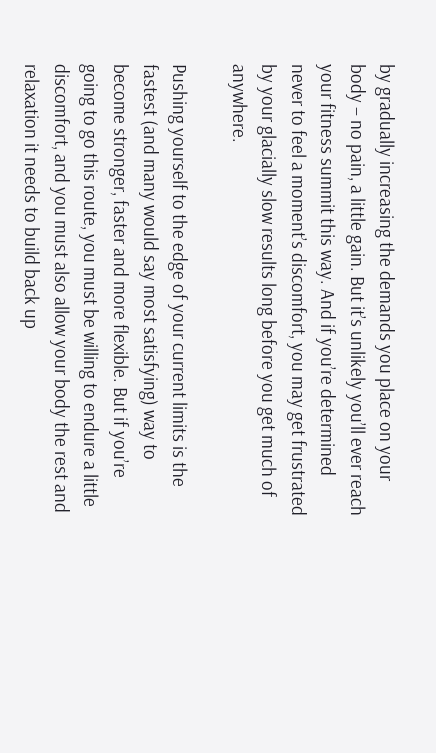by gradually increasing the demands you place on your body – no pain, a little gain. But it’s unlikely you’ll ever reach your fitness summit this way. And if you’re determined never to feel a moment’s discomfort, you may get frustrated by your glacially slow results long before you get much of anywhere.

Pushing yourself to the edge of your current limits is the fastest (and many would say most satisfying) way to become stronger, faster and more flexible. But if you’re going to go this route, you must be willing to endure a little discomfort, and you must also allow your body the rest and relaxation it needs to build back up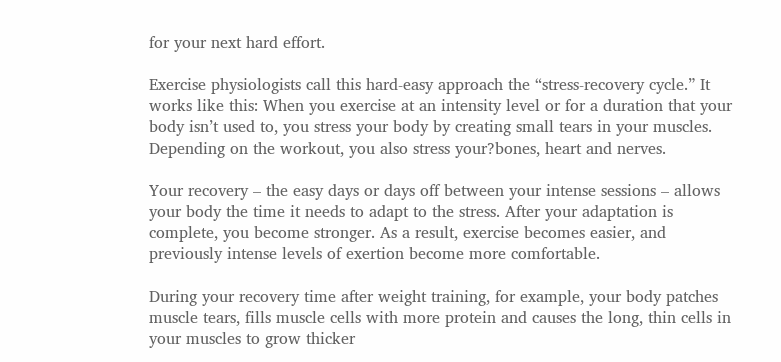for your next hard effort.

Exercise physiologists call this hard-easy approach the “stress-recovery cycle.” It works like this: When you exercise at an intensity level or for a duration that your body isn’t used to, you stress your body by creating small tears in your muscles. Depending on the workout, you also stress your?bones, heart and nerves.

Your recovery – the easy days or days off between your intense sessions – allows your body the time it needs to adapt to the stress. After your adaptation is complete, you become stronger. As a result, exercise becomes easier, and previously intense levels of exertion become more comfortable.

During your recovery time after weight training, for example, your body patches muscle tears, fills muscle cells with more protein and causes the long, thin cells in your muscles to grow thicker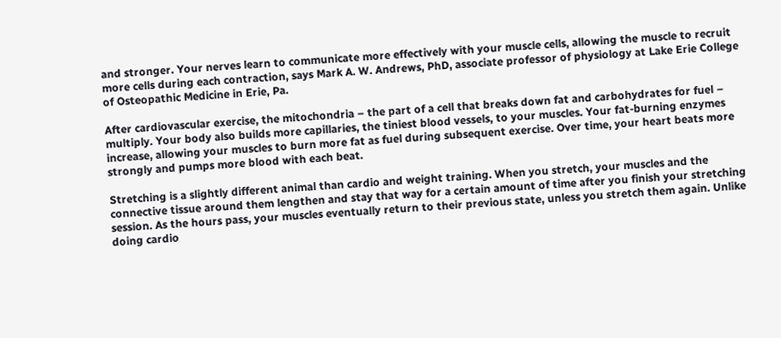and stronger. Your nerves learn to communicate more effectively with your muscle cells, allowing the muscle to recruit more cells during each contraction, says Mark A. W. Andrews, PhD, associate professor of physiology at Lake Erie College of Osteopathic Medicine in Erie, Pa.

After cardiovascular exercise, the mitochondria – the part of a cell that breaks down fat and carbohydrates for fuel – multiply. Your body also builds more capillaries, the tiniest blood vessels, to your muscles. Your fat-burning enzymes increase, allowing your muscles to burn more fat as fuel during subsequent exercise. Over time, your heart beats more strongly and pumps more blood with each beat.

Stretching is a slightly different animal than cardio and weight training. When you stretch, your muscles and the connective tissue around them lengthen and stay that way for a certain amount of time after you finish your stretching session. As the hours pass, your muscles eventually return to their previous state, unless you stretch them again. Unlike doing cardio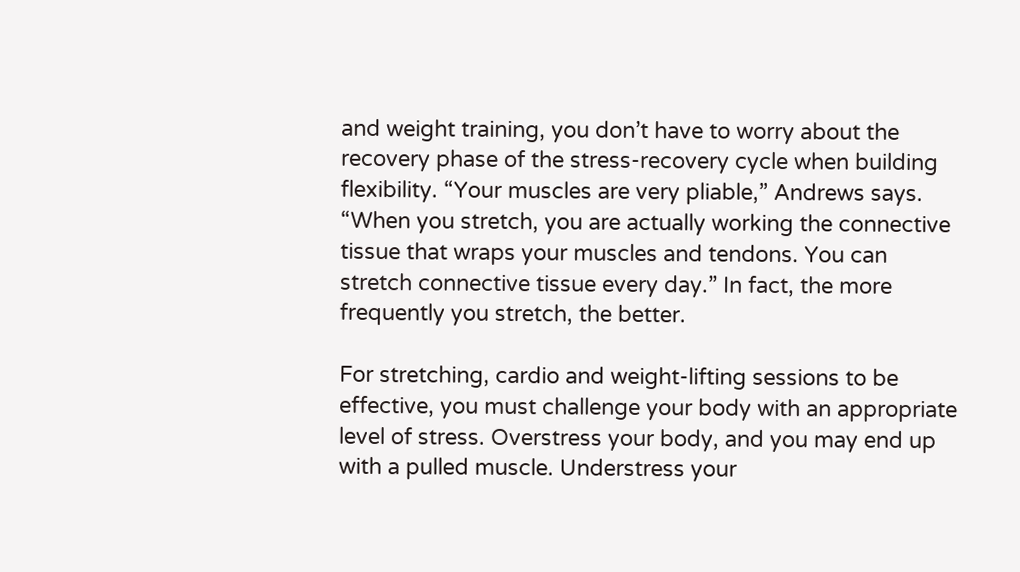and weight training, you don’t have to worry about the recovery phase of the stress-recovery cycle when building flexibility. “Your muscles are very pliable,” Andrews says. “When you stretch, you are actually working the connective tissue that wraps your muscles and tendons. You can stretch connective tissue every day.” In fact, the more frequently you stretch, the better.

For stretching, cardio and weight-lifting sessions to be effective, you must challenge your body with an appropriate level of stress. Overstress your body, and you may end up with a pulled muscle. Understress your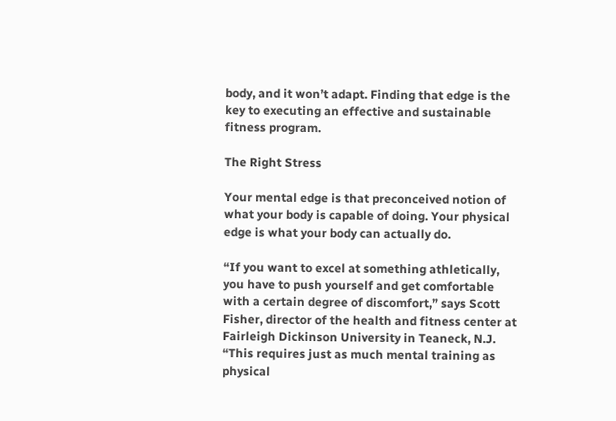body, and it won’t adapt. Finding that edge is the key to executing an effective and sustainable fitness program.

The Right Stress

Your mental edge is that preconceived notion of what your body is capable of doing. Your physical edge is what your body can actually do.

“If you want to excel at something athletically, you have to push yourself and get comfortable with a certain degree of discomfort,” says Scott Fisher, director of the health and fitness center at Fairleigh Dickinson University in Teaneck, N.J. “This requires just as much mental training as physical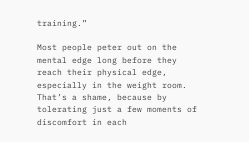training.”

Most people peter out on the mental edge long before they reach their physical edge, especially in the weight room. That’s a shame, because by tolerating just a few moments of discomfort in each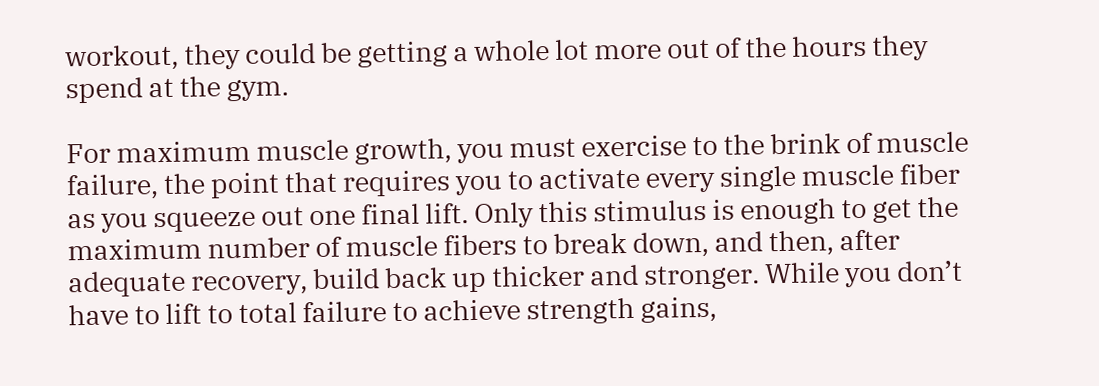workout, they could be getting a whole lot more out of the hours they spend at the gym.

For maximum muscle growth, you must exercise to the brink of muscle failure, the point that requires you to activate every single muscle fiber as you squeeze out one final lift. Only this stimulus is enough to get the maximum number of muscle fibers to break down, and then, after adequate recovery, build back up thicker and stronger. While you don’t have to lift to total failure to achieve strength gains,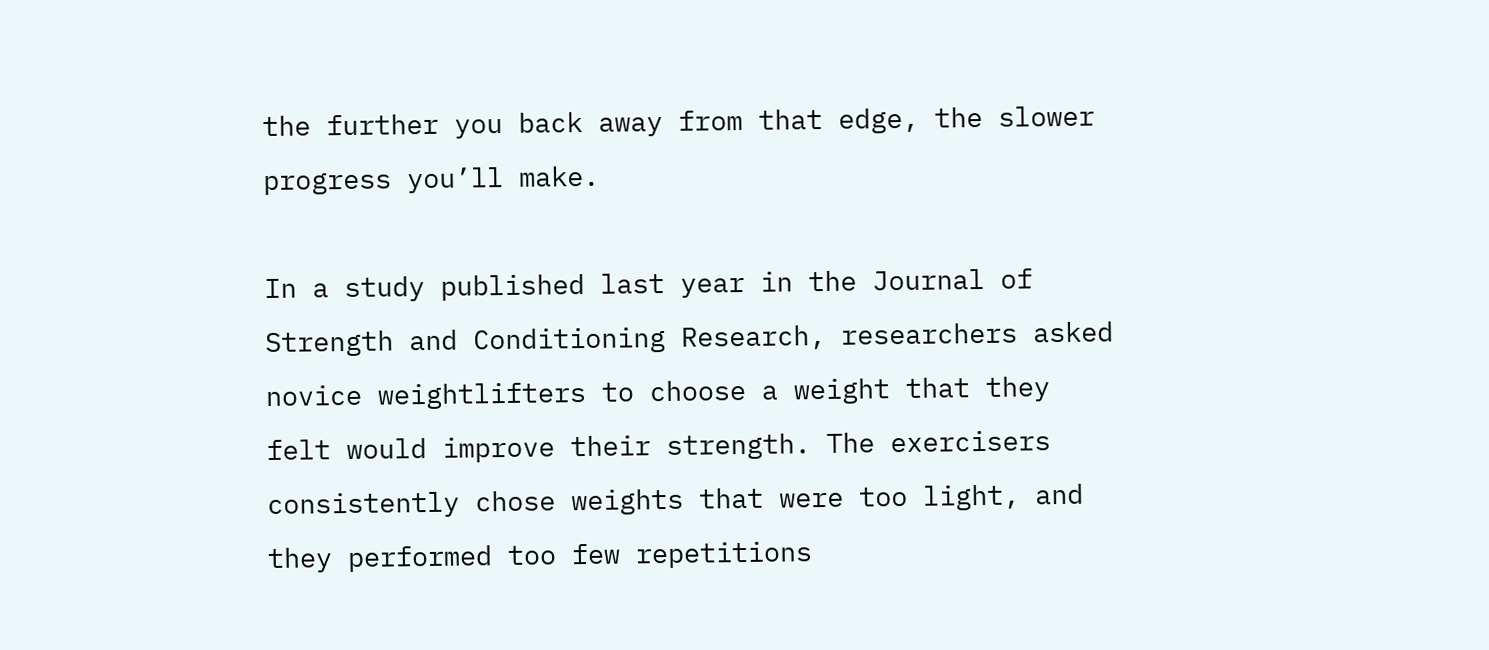the further you back away from that edge, the slower progress you’ll make.

In a study published last year in the Journal of Strength and Conditioning Research, researchers asked novice weightlifters to choose a weight that they felt would improve their strength. The exercisers consistently chose weights that were too light, and they performed too few repetitions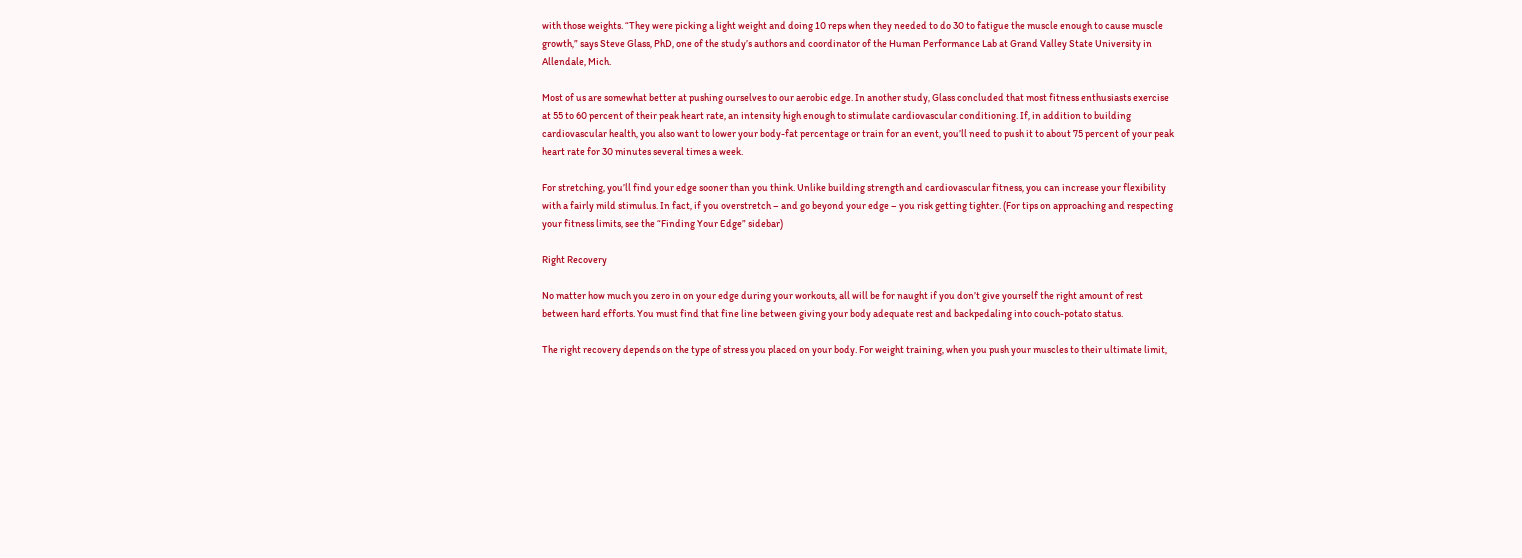with those weights. “They were picking a light weight and doing 10 reps when they needed to do 30 to fatigue the muscle enough to cause muscle growth,” says Steve Glass, PhD, one of the study’s authors and coordinator of the Human Performance Lab at Grand Valley State University in Allendale, Mich.

Most of us are somewhat better at pushing ourselves to our aerobic edge. In another study, Glass concluded that most fitness enthusiasts exercise at 55 to 60 percent of their peak heart rate, an intensity high enough to stimulate cardiovascular conditioning. If, in addition to building cardiovascular health, you also want to lower your body-fat percentage or train for an event, you’ll need to push it to about 75 percent of your peak heart rate for 30 minutes several times a week.

For stretching, you’ll find your edge sooner than you think. Unlike building strength and cardiovascular fitness, you can increase your flexibility with a fairly mild stimulus. In fact, if you overstretch – and go beyond your edge – you risk getting tighter. (For tips on approaching and respecting your fitness limits, see the “Finding Your Edge” sidebar)

Right Recovery

No matter how much you zero in on your edge during your workouts, all will be for naught if you don’t give yourself the right amount of rest between hard efforts. You must find that fine line between giving your body adequate rest and backpedaling into couch-potato status.

The right recovery depends on the type of stress you placed on your body. For weight training, when you push your muscles to their ultimate limit,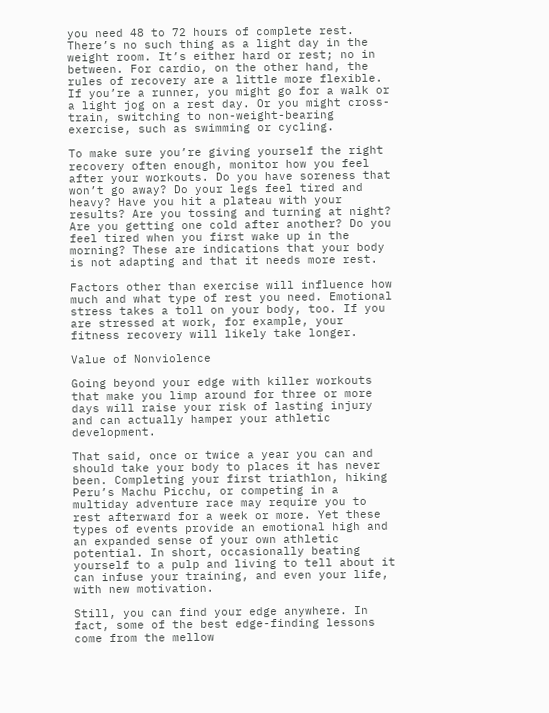you need 48 to 72 hours of complete rest. There’s no such thing as a light day in the weight room. It’s either hard or rest; no in between. For cardio, on the other hand, the rules of recovery are a little more flexible. If you’re a runner, you might go for a walk or a light jog on a rest day. Or you might cross-train, switching to non-weight-bearing exercise, such as swimming or cycling.

To make sure you’re giving yourself the right recovery often enough, monitor how you feel after your workouts. Do you have soreness that won’t go away? Do your legs feel tired and heavy? Have you hit a plateau with your results? Are you tossing and turning at night? Are you getting one cold after another? Do you feel tired when you first wake up in the morning? These are indications that your body is not adapting and that it needs more rest.

Factors other than exercise will influence how much and what type of rest you need. Emotional stress takes a toll on your body, too. If you are stressed at work, for example, your fitness recovery will likely take longer.

Value of Nonviolence

Going beyond your edge with killer workouts that make you limp around for three or more days will raise your risk of lasting injury and can actually hamper your athletic development.

That said, once or twice a year you can and should take your body to places it has never been. Completing your first triathlon, hiking Peru’s Machu Picchu, or competing in a multiday adventure race may require you to rest afterward for a week or more. Yet these types of events provide an emotional high and an expanded sense of your own athletic potential. In short, occasionally beating yourself to a pulp and living to tell about it can infuse your training, and even your life, with new motivation.

Still, you can find your edge anywhere. In fact, some of the best edge-finding lessons come from the mellow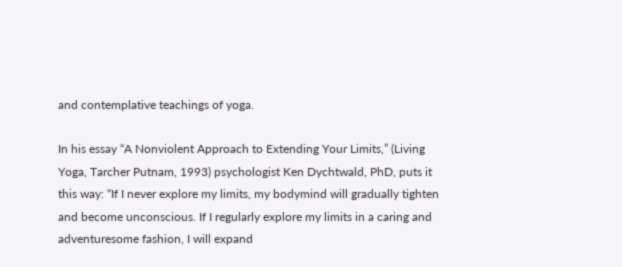and contemplative teachings of yoga.

In his essay “A Nonviolent Approach to Extending Your Limits,” (Living Yoga, Tarcher Putnam, 1993) psychologist Ken Dychtwald, PhD, puts it this way: “If I never explore my limits, my bodymind will gradually tighten and become unconscious. If I regularly explore my limits in a caring and adventuresome fashion, I will expand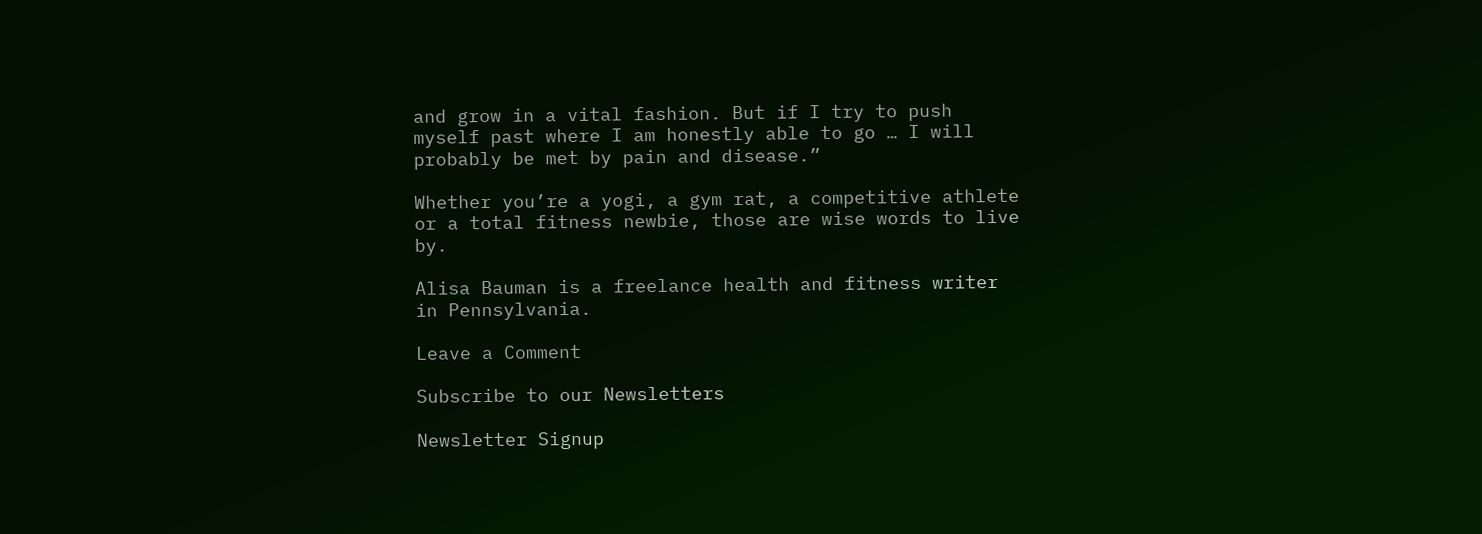and grow in a vital fashion. But if I try to push myself past where I am honestly able to go … I will probably be met by pain and disease.”

Whether you’re a yogi, a gym rat, a competitive athlete or a total fitness newbie, those are wise words to live by.

Alisa Bauman is a freelance health and fitness writer in Pennsylvania.

Leave a Comment

Subscribe to our Newsletters

Newsletter Signup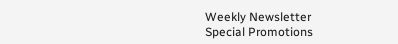Weekly Newsletter
Special Promotions